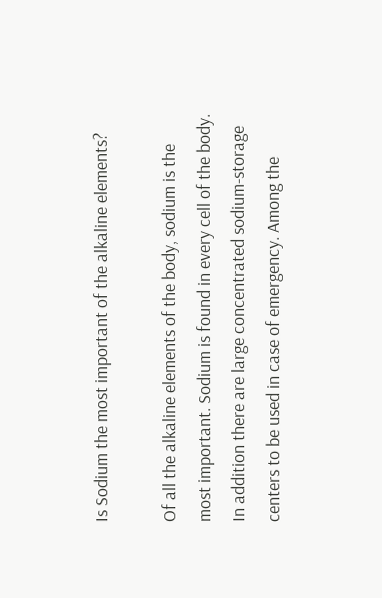Is Sodium the most important of the alkaline elements?

Of all the alkaline elements of the body, sodium is the most important. Sodium is found in every cell of the body. In addition there are large concentrated sodium-storage centers to be used in case of emergency. Among the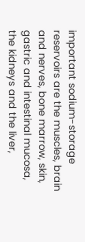important sodium-storage reservoirs are the muscles, brain and nerves, bone marrow, skin, gastric and intestinal mucosa, the kidneys and the liver,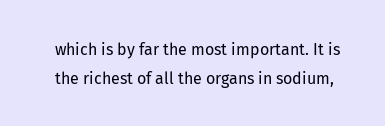which is by far the most important. It is the richest of all the organs in sodium,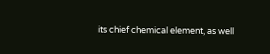its chief chemical element, as well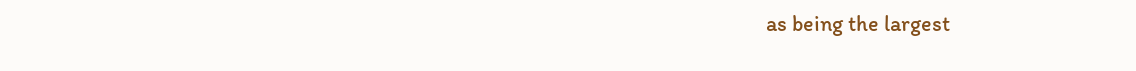as being the largest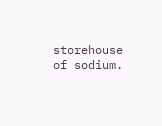storehouse of sodium.